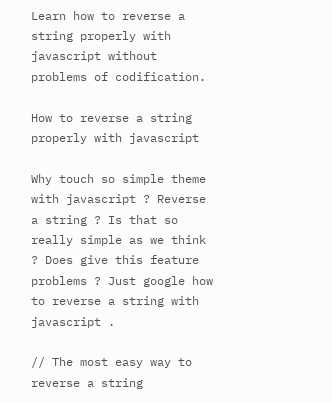Learn how to reverse a string properly with javascript without problems of codification.

How to reverse a string properly with javascript

Why touch so simple theme with javascript ? Reverse a string ? Is that so really simple as we think ? Does give this feature problems ? Just google how to reverse a string with javascript .

// The most easy way to reverse a string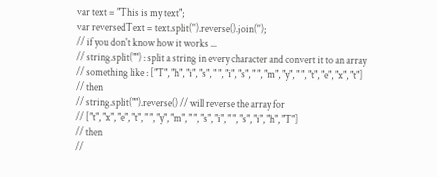var text = "This is my text";
var reversedText = text.split('').reverse().join('');
// if you don't know how it works ...
// string.split("") : split a string in every character and convert it to an array
// something like : ["T", "h", "i", "s", " ", "i", "s", " ", "m", "y", " ", "t", "e", "x", "t"]
// then
// string.split("").reverse() // will reverse the array for
// ["t", "x", "e", "t", " ", "y", "m", " ", "s", "i", " ", "s", "i", "h", "T"]
// then
//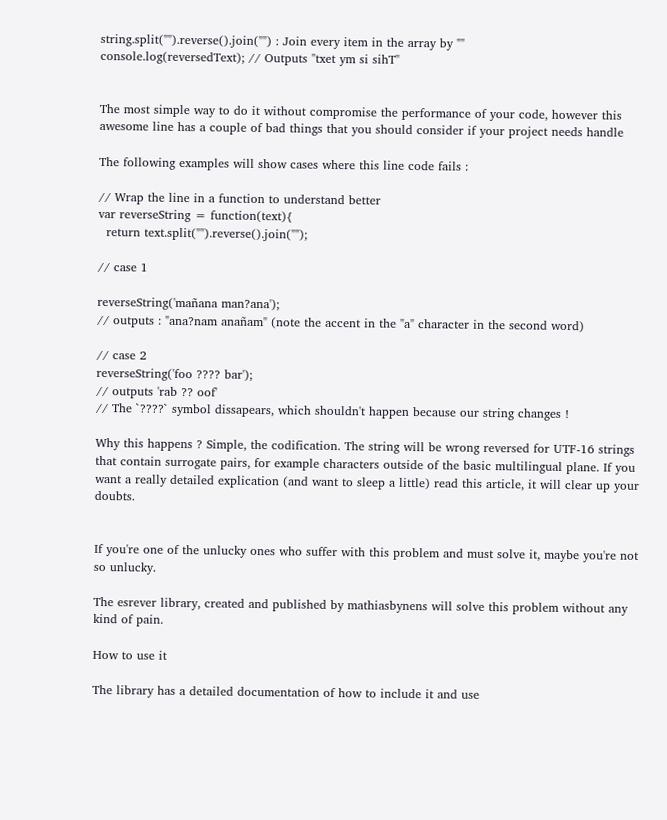string.split("").reverse().join("") : Join every item in the array by ""
console.log(reversedText); // Outputs "txet ym si sihT"


The most simple way to do it without compromise the performance of your code, however this awesome line has a couple of bad things that you should consider if your project needs handle

The following examples will show cases where this line code fails :

// Wrap the line in a function to understand better
var reverseString = function(text){
  return text.split("").reverse().join("");

// case 1

reverseString('mañana man?ana');
// outputs : "ana?nam anañam" (note the accent in the "a" character in the second word)

// case 2
reverseString('foo ???? bar');
// outputs 'rab ?? oof'
// The `????` symbol dissapears, which shouldn't happen because our string changes !

Why this happens ? Simple, the codification. The string will be wrong reversed for UTF-16 strings that contain surrogate pairs, for example characters outside of the basic multilingual plane. If you want a really detailed explication (and want to sleep a little) read this article, it will clear up your doubts.


If you're one of the unlucky ones who suffer with this problem and must solve it, maybe you're not so unlucky.

The esrever library, created and published by mathiasbynens will solve this problem without any kind of pain.

How to use it

The library has a detailed documentation of how to include it and use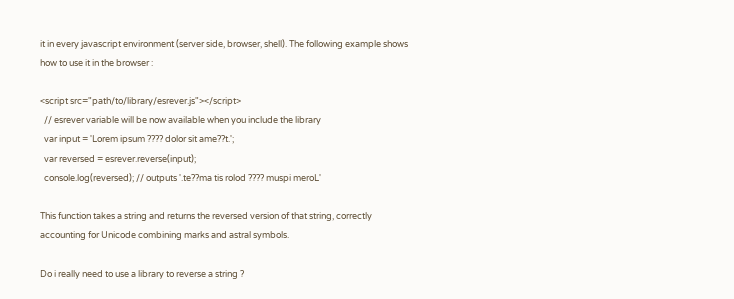it in every javascript environment (server side, browser, shell). The following example shows how to use it in the browser :

<script src="path/to/library/esrever.js"></script>
  // esrever variable will be now available when you include the library
  var input = 'Lorem ipsum ???? dolor sit ame??t.';
  var reversed = esrever.reverse(input);
  console.log(reversed); // outputs '.te??ma tis rolod ???? muspi meroL'

This function takes a string and returns the reversed version of that string, correctly accounting for Unicode combining marks and astral symbols.

Do i really need to use a library to reverse a string ?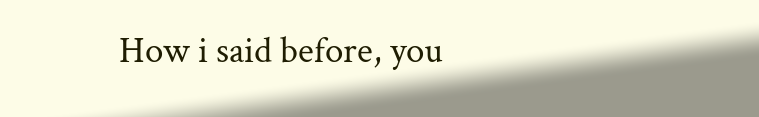How i said before, you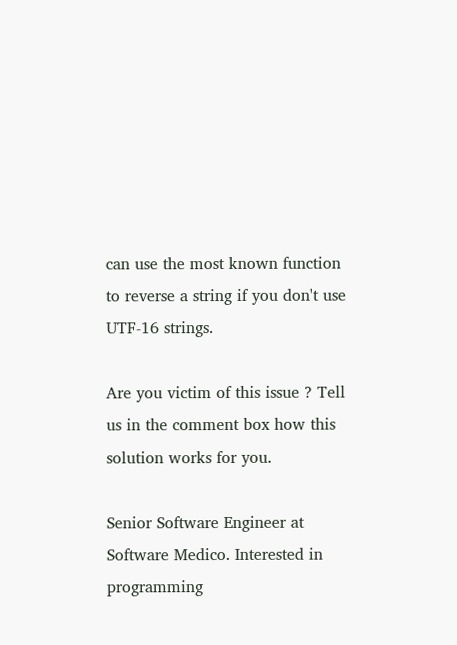can use the most known function to reverse a string if you don't use UTF-16 strings.

Are you victim of this issue ? Tell us in the comment box how this solution works for you.

Senior Software Engineer at Software Medico. Interested in programming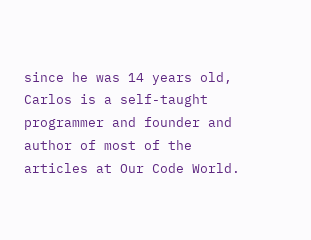since he was 14 years old, Carlos is a self-taught programmer and founder and author of most of the articles at Our Code World.